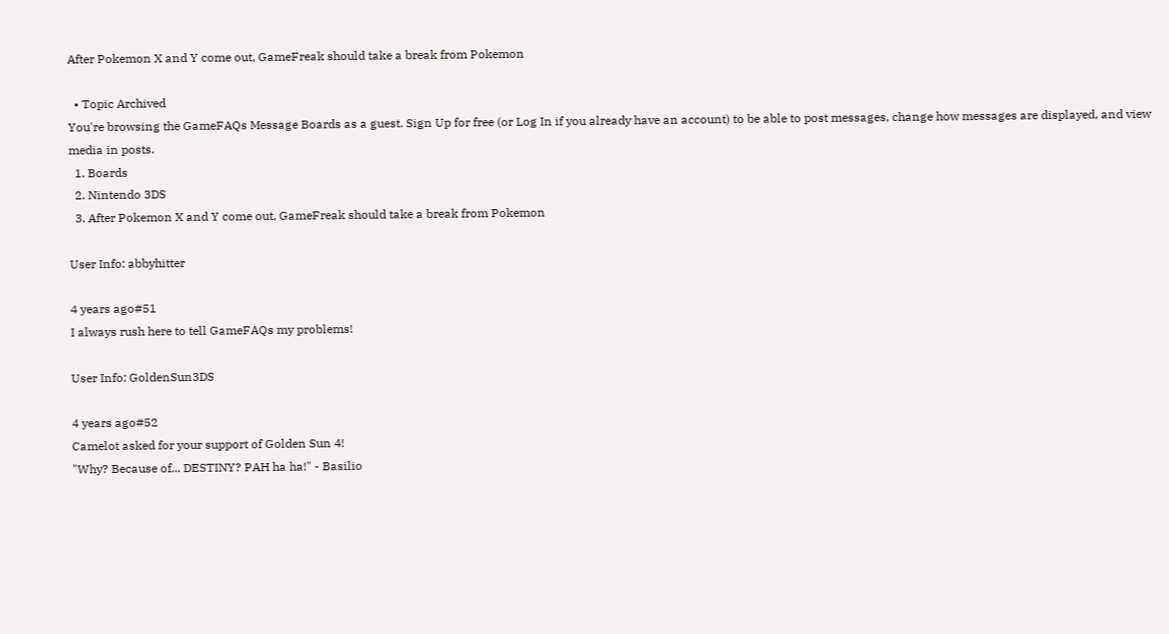After Pokemon X and Y come out, GameFreak should take a break from Pokemon

  • Topic Archived
You're browsing the GameFAQs Message Boards as a guest. Sign Up for free (or Log In if you already have an account) to be able to post messages, change how messages are displayed, and view media in posts.
  1. Boards
  2. Nintendo 3DS
  3. After Pokemon X and Y come out, GameFreak should take a break from Pokemon

User Info: abbyhitter

4 years ago#51
I always rush here to tell GameFAQs my problems!

User Info: GoldenSun3DS

4 years ago#52
Camelot asked for your support of Golden Sun 4!
"Why? Because of... DESTINY? PAH ha ha!" - Basilio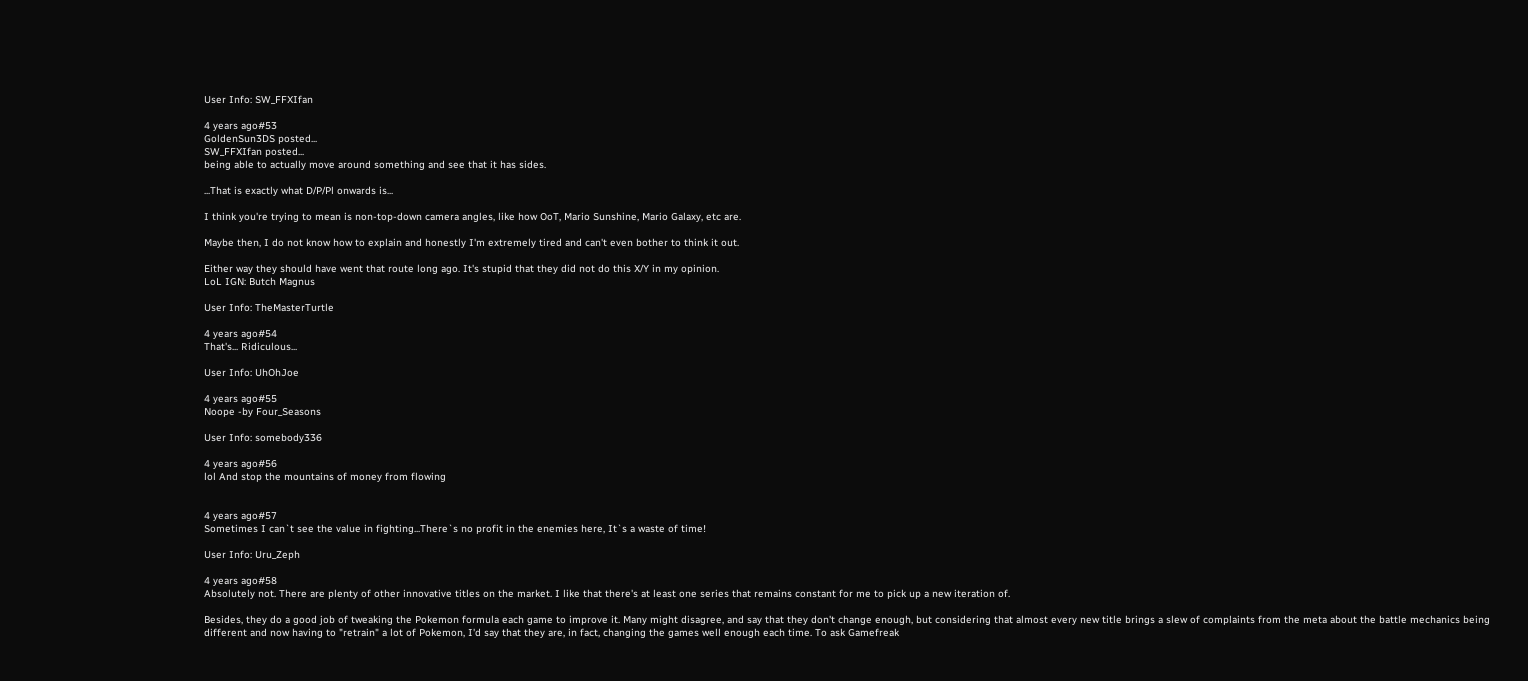User Info: SW_FFXIfan

4 years ago#53
GoldenSun3DS posted...
SW_FFXIfan posted...
being able to actually move around something and see that it has sides.

...That is exactly what D/P/Pl onwards is...

I think you're trying to mean is non-top-down camera angles, like how OoT, Mario Sunshine, Mario Galaxy, etc are.

Maybe then, I do not know how to explain and honestly I'm extremely tired and can't even bother to think it out.

Either way they should have went that route long ago. It's stupid that they did not do this X/Y in my opinion.
LoL IGN: Butch Magnus

User Info: TheMasterTurtle

4 years ago#54
That's... Ridiculous...

User Info: UhOhJoe

4 years ago#55
Noope -by Four_Seasons

User Info: somebody336

4 years ago#56
lol And stop the mountains of money from flowing


4 years ago#57
Sometimes I can`t see the value in fighting...There`s no profit in the enemies here, It`s a waste of time!

User Info: Uru_Zeph

4 years ago#58
Absolutely not. There are plenty of other innovative titles on the market. I like that there's at least one series that remains constant for me to pick up a new iteration of.

Besides, they do a good job of tweaking the Pokemon formula each game to improve it. Many might disagree, and say that they don't change enough, but considering that almost every new title brings a slew of complaints from the meta about the battle mechanics being different and now having to "retrain" a lot of Pokemon, I'd say that they are, in fact, changing the games well enough each time. To ask Gamefreak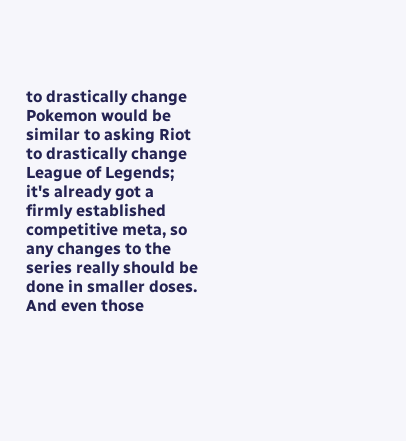to drastically change Pokemon would be similar to asking Riot to drastically change League of Legends; it's already got a firmly established competitive meta, so any changes to the series really should be done in smaller doses. And even those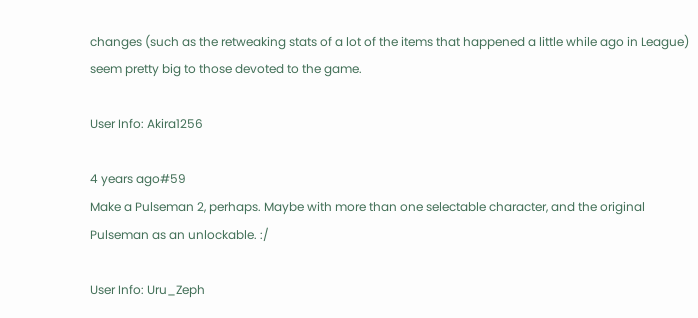changes (such as the retweaking stats of a lot of the items that happened a little while ago in League) seem pretty big to those devoted to the game.

User Info: Akira1256

4 years ago#59
Make a Pulseman 2, perhaps. Maybe with more than one selectable character, and the original Pulseman as an unlockable. :/

User Info: Uru_Zeph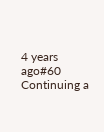4 years ago#60
Continuing a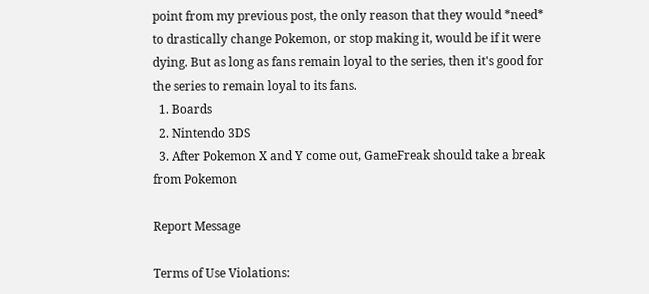point from my previous post, the only reason that they would *need* to drastically change Pokemon, or stop making it, would be if it were dying. But as long as fans remain loyal to the series, then it's good for the series to remain loyal to its fans.
  1. Boards
  2. Nintendo 3DS
  3. After Pokemon X and Y come out, GameFreak should take a break from Pokemon

Report Message

Terms of Use Violations: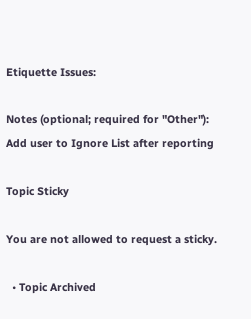Etiquette Issues:

Notes (optional; required for "Other"):
Add user to Ignore List after reporting

Topic Sticky

You are not allowed to request a sticky.

  • Topic Archived